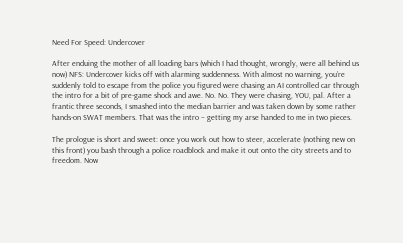Need For Speed: Undercover

After enduing the mother of all loading bars (which I had thought, wrongly, were all behind us now) NFS: Undercover kicks off with alarming suddenness. With almost no warning, you’re suddenly told to escape from the police you figured were chasing an AI controlled car through the intro for a bit of pre-game shock and awe. No. No. They were chasing, YOU, pal. After a frantic three seconds, I smashed into the median barrier and was taken down by some rather hands-on SWAT members. That was the intro – getting my arse handed to me in two pieces.

The prologue is short and sweet: once you work out how to steer, accelerate (nothing new on this front) you bash through a police roadblock and make it out onto the city streets and to freedom. Now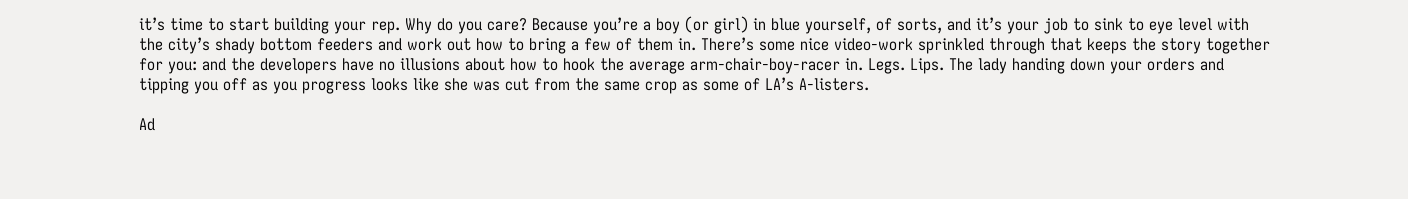it’s time to start building your rep. Why do you care? Because you’re a boy (or girl) in blue yourself, of sorts, and it’s your job to sink to eye level with the city’s shady bottom feeders and work out how to bring a few of them in. There’s some nice video-work sprinkled through that keeps the story together for you: and the developers have no illusions about how to hook the average arm-chair-boy-racer in. Legs. Lips. The lady handing down your orders and tipping you off as you progress looks like she was cut from the same crop as some of LA’s A-listers.

Ad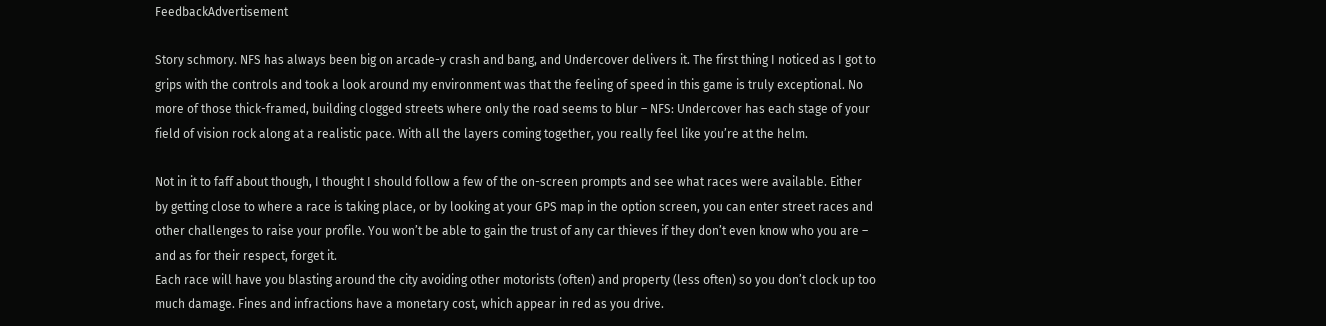FeedbackAdvertisement

Story schmory. NFS has always been big on arcade-y crash and bang, and Undercover delivers it. The first thing I noticed as I got to grips with the controls and took a look around my environment was that the feeling of speed in this game is truly exceptional. No more of those thick-framed, building clogged streets where only the road seems to blur – NFS: Undercover has each stage of your field of vision rock along at a realistic pace. With all the layers coming together, you really feel like you’re at the helm.

Not in it to faff about though, I thought I should follow a few of the on-screen prompts and see what races were available. Either by getting close to where a race is taking place, or by looking at your GPS map in the option screen, you can enter street races and other challenges to raise your profile. You won’t be able to gain the trust of any car thieves if they don’t even know who you are – and as for their respect, forget it.
Each race will have you blasting around the city avoiding other motorists (often) and property (less often) so you don’t clock up too much damage. Fines and infractions have a monetary cost, which appear in red as you drive.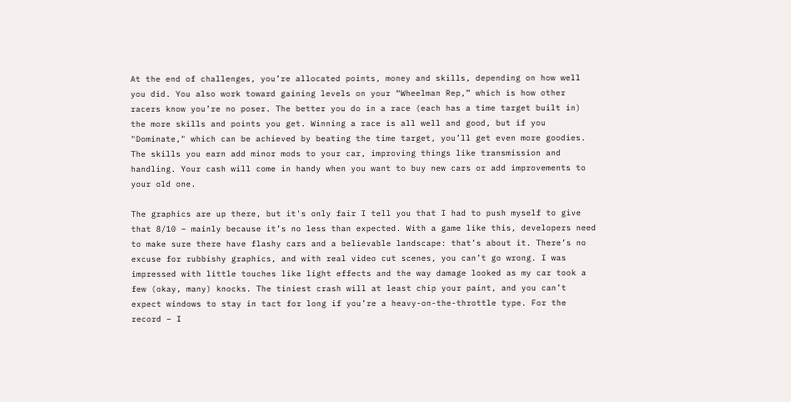At the end of challenges, you’re allocated points, money and skills, depending on how well you did. You also work toward gaining levels on your “Wheelman Rep,” which is how other racers know you’re no poser. The better you do in a race (each has a time target built in) the more skills and points you get. Winning a race is all well and good, but if you "Dominate," which can be achieved by beating the time target, you’ll get even more goodies. The skills you earn add minor mods to your car, improving things like transmission and handling. Your cash will come in handy when you want to buy new cars or add improvements to your old one.

The graphics are up there, but it's only fair I tell you that I had to push myself to give that 8/10 – mainly because it’s no less than expected. With a game like this, developers need to make sure there have flashy cars and a believable landscape: that’s about it. There’s no excuse for rubbishy graphics, and with real video cut scenes, you can’t go wrong. I was impressed with little touches like light effects and the way damage looked as my car took a few (okay, many) knocks. The tiniest crash will at least chip your paint, and you can’t expect windows to stay in tact for long if you’re a heavy-on-the-throttle type. For the record – I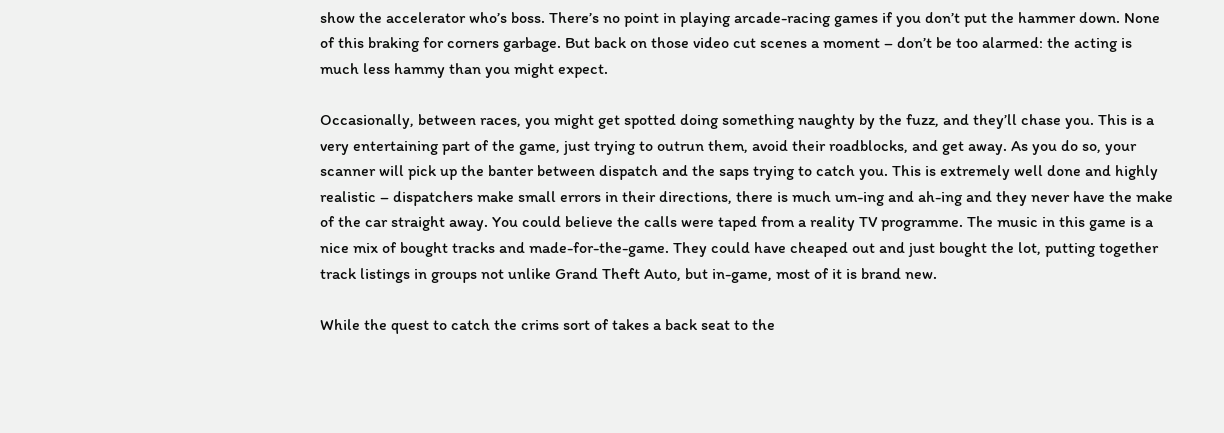show the accelerator who’s boss. There’s no point in playing arcade-racing games if you don’t put the hammer down. None of this braking for corners garbage. But back on those video cut scenes a moment – don’t be too alarmed: the acting is much less hammy than you might expect.

Occasionally, between races, you might get spotted doing something naughty by the fuzz, and they’ll chase you. This is a very entertaining part of the game, just trying to outrun them, avoid their roadblocks, and get away. As you do so, your scanner will pick up the banter between dispatch and the saps trying to catch you. This is extremely well done and highly realistic – dispatchers make small errors in their directions, there is much um-ing and ah-ing and they never have the make of the car straight away. You could believe the calls were taped from a reality TV programme. The music in this game is a nice mix of bought tracks and made-for-the-game. They could have cheaped out and just bought the lot, putting together track listings in groups not unlike Grand Theft Auto, but in-game, most of it is brand new.

While the quest to catch the crims sort of takes a back seat to the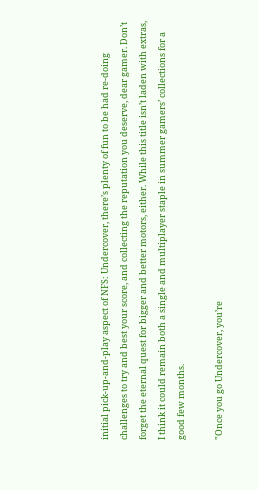initial pick-up-and-play aspect of NFS: Undercover, there’s plenty of fun to be had re-doing challenges to try and best your score, and collecting the reputation you deserve, dear gamer. Don’t forget the eternal quest for bigger and better motors, either. While this title isn’t laden with extras, I think it could remain both a single and multiplayer staple in summer gamers’ collections for a good few months.

"Once you go Undercover, you’re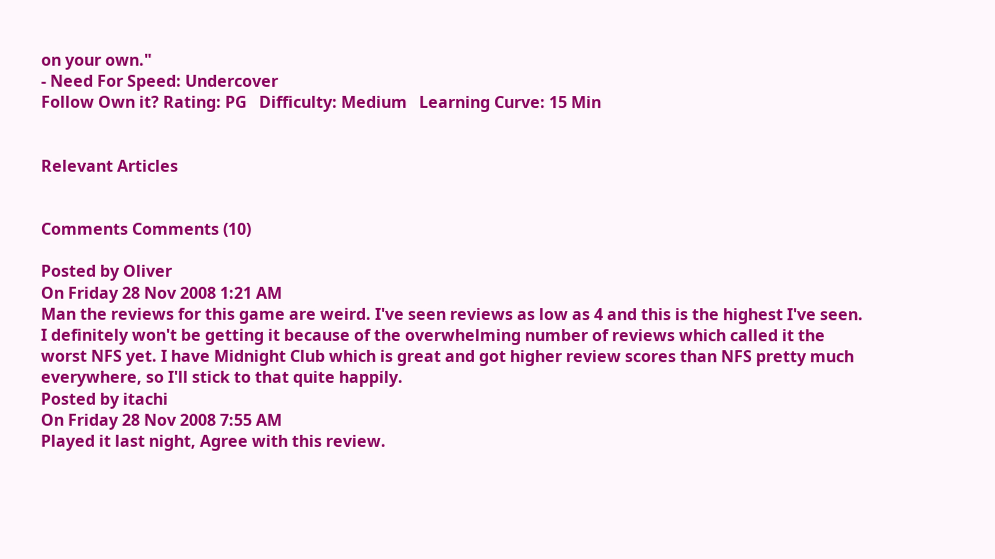on your own."
- Need For Speed: Undercover
Follow Own it? Rating: PG   Difficulty: Medium   Learning Curve: 15 Min


Relevant Articles


Comments Comments (10)

Posted by Oliver
On Friday 28 Nov 2008 1:21 AM
Man the reviews for this game are weird. I've seen reviews as low as 4 and this is the highest I've seen. I definitely won't be getting it because of the overwhelming number of reviews which called it the worst NFS yet. I have Midnight Club which is great and got higher review scores than NFS pretty much everywhere, so I'll stick to that quite happily.
Posted by itachi
On Friday 28 Nov 2008 7:55 AM
Played it last night, Agree with this review.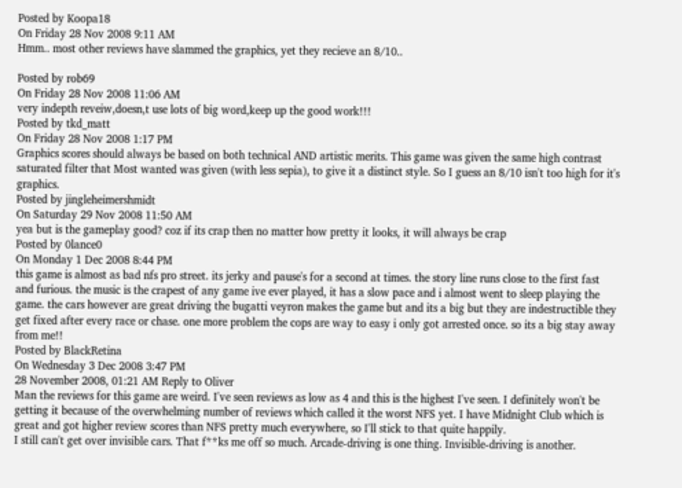Posted by Koopa18
On Friday 28 Nov 2008 9:11 AM
Hmm.. most other reviews have slammed the graphics, yet they recieve an 8/10..

Posted by rob69
On Friday 28 Nov 2008 11:06 AM
very indepth reveiw,doesn,t use lots of big word,keep up the good work!!!
Posted by tkd_matt
On Friday 28 Nov 2008 1:17 PM
Graphics scores should always be based on both technical AND artistic merits. This game was given the same high contrast saturated filter that Most wanted was given (with less sepia), to give it a distinct style. So I guess an 8/10 isn't too high for it's graphics.
Posted by jingleheimershmidt
On Saturday 29 Nov 2008 11:50 AM
yea but is the gameplay good? coz if its crap then no matter how pretty it looks, it will always be crap
Posted by 0lance0
On Monday 1 Dec 2008 8:44 PM
this game is almost as bad nfs pro street. its jerky and pause's for a second at times. the story line runs close to the first fast and furious. the music is the crapest of any game ive ever played, it has a slow pace and i almost went to sleep playing the game. the cars however are great driving the bugatti veyron makes the game but and its a big but they are indestructible they get fixed after every race or chase. one more problem the cops are way to easy i only got arrested once. so its a big stay away from me!!
Posted by BlackRetina
On Wednesday 3 Dec 2008 3:47 PM
28 November 2008, 01:21 AM Reply to Oliver
Man the reviews for this game are weird. I've seen reviews as low as 4 and this is the highest I've seen. I definitely won't be getting it because of the overwhelming number of reviews which called it the worst NFS yet. I have Midnight Club which is great and got higher review scores than NFS pretty much everywhere, so I'll stick to that quite happily.
I still can't get over invisible cars. That f**ks me off so much. Arcade-driving is one thing. Invisible-driving is another.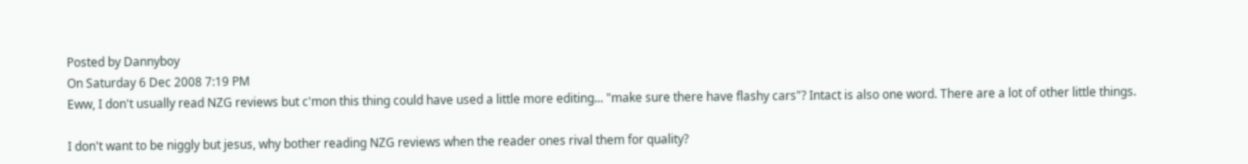Posted by Dannyboy
On Saturday 6 Dec 2008 7:19 PM
Eww, I don't usually read NZG reviews but c'mon this thing could have used a little more editing... "make sure there have flashy cars"? Intact is also one word. There are a lot of other little things.

I don't want to be niggly but jesus, why bother reading NZG reviews when the reader ones rival them for quality?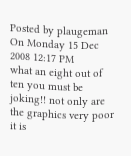Posted by plaugeman
On Monday 15 Dec 2008 12:17 PM
what an eight out of ten you must be joking!! not only are the graphics very poor it is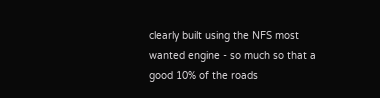clearly built using the NFS most wanted engine - so much so that a good 10% of the roads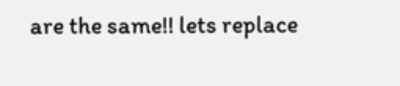are the same!! lets replace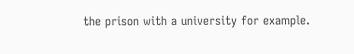the prison with a university for example.